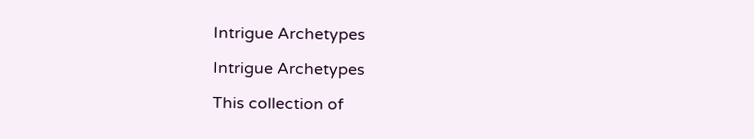Intrigue Archetypes

Intrigue Archetypes

This collection of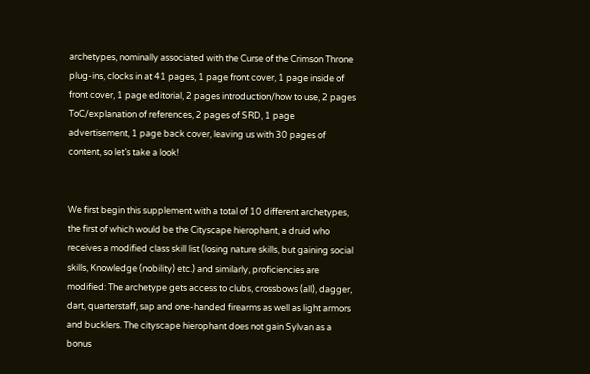archetypes, nominally associated with the Curse of the Crimson Throne plug-ins, clocks in at 41 pages, 1 page front cover, 1 page inside of front cover, 1 page editorial, 2 pages introduction/how to use, 2 pages ToC/explanation of references, 2 pages of SRD, 1 page advertisement, 1 page back cover, leaving us with 30 pages of content, so let’s take a look!


We first begin this supplement with a total of 10 different archetypes, the first of which would be the Cityscape hierophant, a druid who receives a modified class skill list (losing nature skills, but gaining social skills, Knowledge (nobility) etc.) and similarly, proficiencies are modified: The archetype gets access to clubs, crossbows (all), dagger, dart, quarterstaff, sap and one-handed firearms as well as light armors and bucklers. The cityscape hierophant does not gain Sylvan as a bonus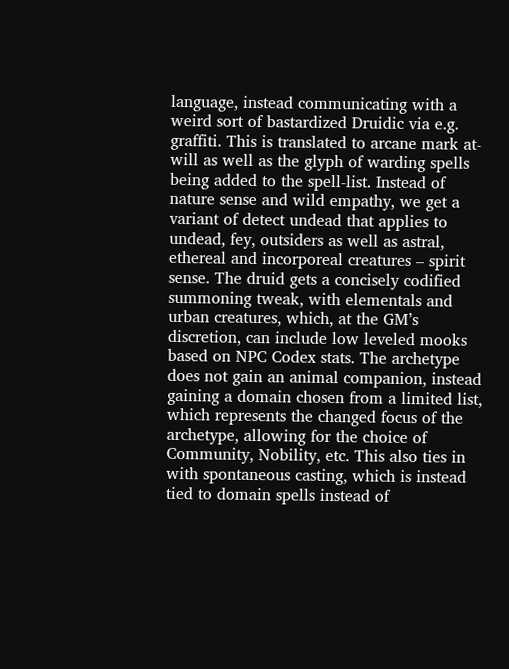language, instead communicating with a weird sort of bastardized Druidic via e.g. graffiti. This is translated to arcane mark at-will as well as the glyph of warding spells being added to the spell-list. Instead of nature sense and wild empathy, we get a variant of detect undead that applies to undead, fey, outsiders as well as astral, ethereal and incorporeal creatures – spirit sense. The druid gets a concisely codified summoning tweak, with elementals and urban creatures, which, at the GM’s discretion, can include low leveled mooks based on NPC Codex stats. The archetype does not gain an animal companion, instead gaining a domain chosen from a limited list, which represents the changed focus of the archetype, allowing for the choice of Community, Nobility, etc. This also ties in with spontaneous casting, which is instead tied to domain spells instead of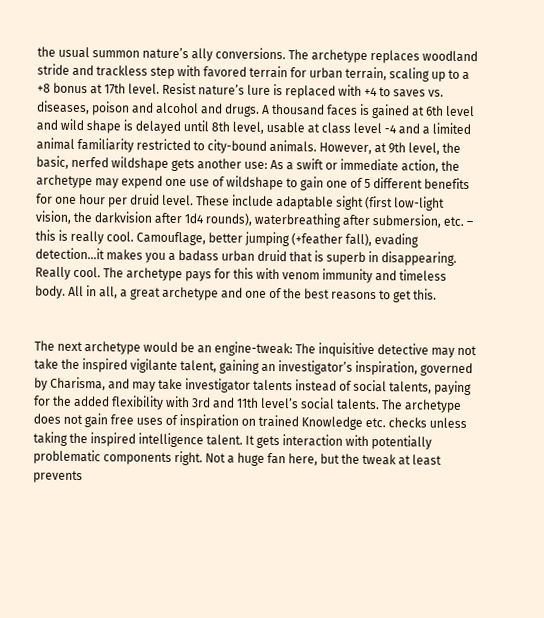the usual summon nature’s ally conversions. The archetype replaces woodland stride and trackless step with favored terrain for urban terrain, scaling up to a +8 bonus at 17th level. Resist nature’s lure is replaced with +4 to saves vs. diseases, poison and alcohol and drugs. A thousand faces is gained at 6th level and wild shape is delayed until 8th level, usable at class level -4 and a limited animal familiarity restricted to city-bound animals. However, at 9th level, the basic, nerfed wildshape gets another use: As a swift or immediate action, the archetype may expend one use of wildshape to gain one of 5 different benefits for one hour per druid level. These include adaptable sight (first low-light vision, the darkvision after 1d4 rounds), waterbreathing after submersion, etc. – this is really cool. Camouflage, better jumping (+feather fall), evading detection…it makes you a badass urban druid that is superb in disappearing. Really cool. The archetype pays for this with venom immunity and timeless body. All in all, a great archetype and one of the best reasons to get this.


The next archetype would be an engine-tweak: The inquisitive detective may not take the inspired vigilante talent, gaining an investigator’s inspiration, governed by Charisma, and may take investigator talents instead of social talents, paying for the added flexibility with 3rd and 11th level’s social talents. The archetype does not gain free uses of inspiration on trained Knowledge etc. checks unless taking the inspired intelligence talent. It gets interaction with potentially problematic components right. Not a huge fan here, but the tweak at least prevents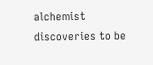alchemist discoveries to be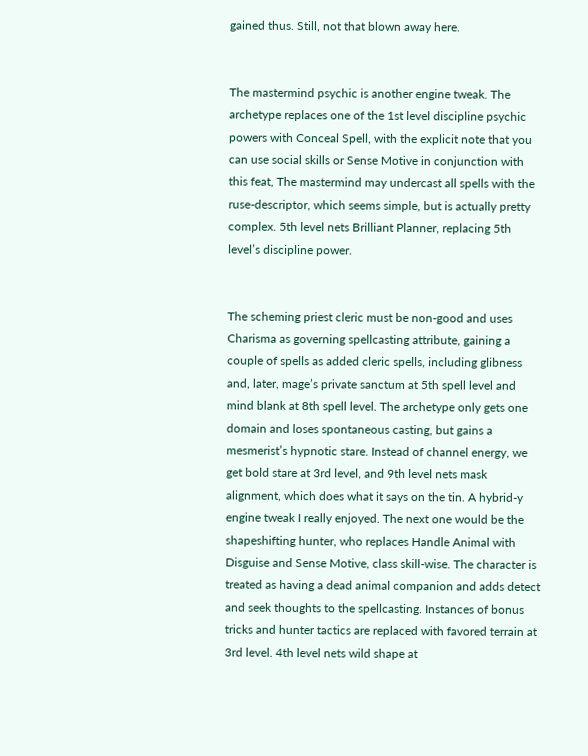gained thus. Still, not that blown away here.


The mastermind psychic is another engine tweak. The archetype replaces one of the 1st level discipline psychic powers with Conceal Spell, with the explicit note that you can use social skills or Sense Motive in conjunction with this feat, The mastermind may undercast all spells with the ruse-descriptor, which seems simple, but is actually pretty complex. 5th level nets Brilliant Planner, replacing 5th level’s discipline power.


The scheming priest cleric must be non-good and uses Charisma as governing spellcasting attribute, gaining a couple of spells as added cleric spells, including glibness and, later, mage’s private sanctum at 5th spell level and mind blank at 8th spell level. The archetype only gets one domain and loses spontaneous casting, but gains a mesmerist’s hypnotic stare. Instead of channel energy, we get bold stare at 3rd level, and 9th level nets mask alignment, which does what it says on the tin. A hybrid-y engine tweak I really enjoyed. The next one would be the shapeshifting hunter, who replaces Handle Animal with Disguise and Sense Motive, class skill-wise. The character is treated as having a dead animal companion and adds detect and seek thoughts to the spellcasting. Instances of bonus tricks and hunter tactics are replaced with favored terrain at 3rd level. 4th level nets wild shape at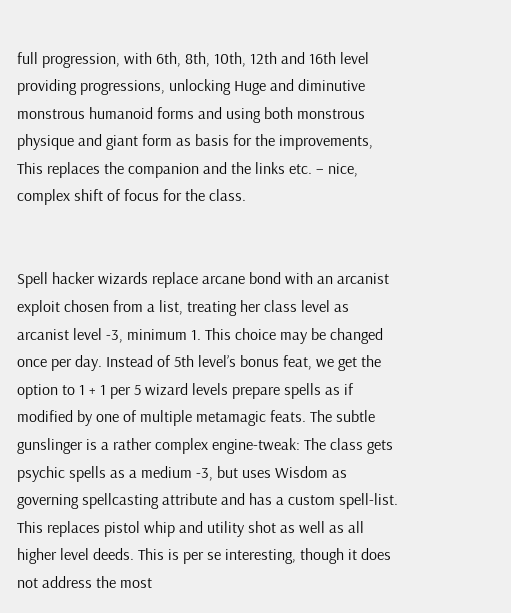full progression, with 6th, 8th, 10th, 12th and 16th level providing progressions, unlocking Huge and diminutive monstrous humanoid forms and using both monstrous physique and giant form as basis for the improvements, This replaces the companion and the links etc. – nice, complex shift of focus for the class.


Spell hacker wizards replace arcane bond with an arcanist exploit chosen from a list, treating her class level as arcanist level -3, minimum 1. This choice may be changed once per day. Instead of 5th level’s bonus feat, we get the option to 1 + 1 per 5 wizard levels prepare spells as if modified by one of multiple metamagic feats. The subtle gunslinger is a rather complex engine-tweak: The class gets psychic spells as a medium -3, but uses Wisdom as governing spellcasting attribute and has a custom spell-list. This replaces pistol whip and utility shot as well as all higher level deeds. This is per se interesting, though it does not address the most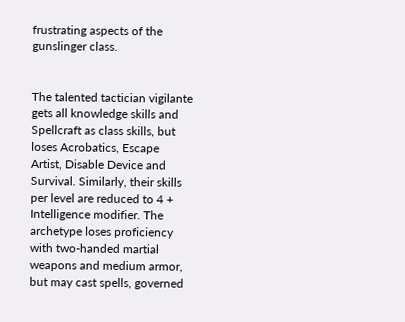frustrating aspects of the gunslinger class.


The talented tactician vigilante gets all knowledge skills and Spellcraft as class skills, but loses Acrobatics, Escape Artist, Disable Device and Survival. Similarly, their skills per level are reduced to 4 + Intelligence modifier. The archetype loses proficiency with two-handed martial weapons and medium armor, but may cast spells, governed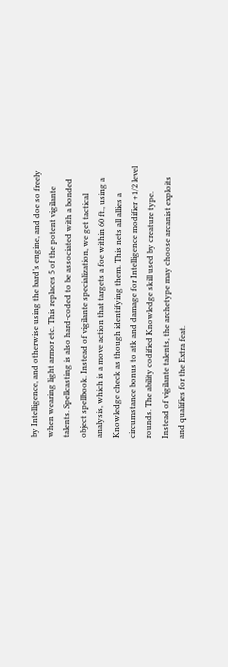by Intelligence, and otherwise using the bard’s engine, and doe so freely when wearing light armor etc. This replaces 5 of the potent vigilante talents. Spellcasting is also hard-coded to be associated with a bonded object spellbook. Instead of vigilante specialization, we get tactical analysis, which is a move action that targets a foe within 60 ft., using a Knowledge check as though identifying them. This nets all allies a circumstance bonus to atk and damage for Intelligence modifier +1/2 level rounds. The ability codified Knowledge skill used by creature type. Instead of vigilante talents, the archetype may choose arcanist exploits and qualifies for the Extra feat.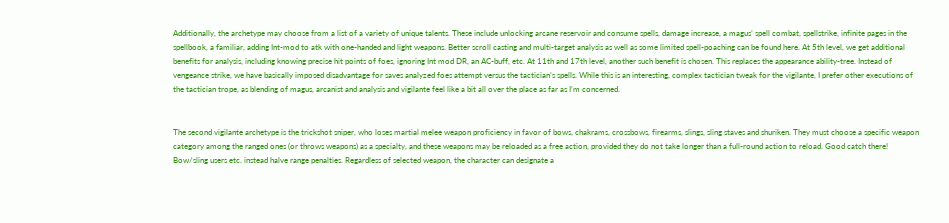Additionally, the archetype may choose from a list of a variety of unique talents. These include unlocking arcane reservoir and consume spells, damage increase, a magus’ spell combat, spellstrike, infinite pages in the spellbook, a familiar, adding Int-mod to atk with one-handed and light weapons. Better scroll casting and multi-target analysis as well as some limited spell-poaching can be found here. At 5th level, we get additional benefits for analysis, including knowing precise hit points of foes, ignoring Int mod DR, an AC-buff, etc. At 11th and 17th level, another such benefit is chosen. This replaces the appearance ability-tree. Instead of vengeance strike, we have basically imposed disadvantage for saves analyzed foes attempt versus the tactician’s spells. While this is an interesting, complex tactician tweak for the vigilante, I prefer other executions of the tactician trope, as blending of magus, arcanist and analysis and vigilante feel like a bit all over the place as far as I’m concerned.


The second vigilante archetype is the trickshot sniper, who loses martial melee weapon proficiency in favor of bows, chakrams, crossbows, firearms, slings, sling staves and shuriken. They must choose a specific weapon category among the ranged ones (or throws weapons) as a specialty, and these weapons may be reloaded as a free action, provided they do not take longer than a full-round action to reload. Good catch there! Bow/sling users etc. instead halve range penalties. Regardless of selected weapon, the character can designate a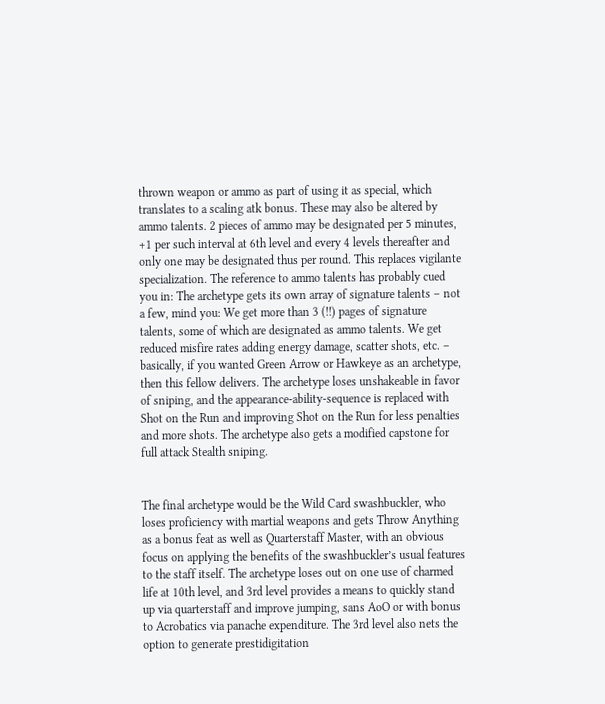thrown weapon or ammo as part of using it as special, which translates to a scaling atk bonus. These may also be altered by ammo talents. 2 pieces of ammo may be designated per 5 minutes, +1 per such interval at 6th level and every 4 levels thereafter and only one may be designated thus per round. This replaces vigilante specialization. The reference to ammo talents has probably cued you in: The archetype gets its own array of signature talents – not a few, mind you: We get more than 3 (!!) pages of signature talents, some of which are designated as ammo talents. We get reduced misfire rates adding energy damage, scatter shots, etc. – basically, if you wanted Green Arrow or Hawkeye as an archetype, then this fellow delivers. The archetype loses unshakeable in favor of sniping, and the appearance-ability-sequence is replaced with Shot on the Run and improving Shot on the Run for less penalties and more shots. The archetype also gets a modified capstone for full attack Stealth sniping.


The final archetype would be the Wild Card swashbuckler, who loses proficiency with martial weapons and gets Throw Anything as a bonus feat as well as Quarterstaff Master, with an obvious focus on applying the benefits of the swashbuckler’s usual features to the staff itself. The archetype loses out on one use of charmed life at 10th level, and 3rd level provides a means to quickly stand up via quarterstaff and improve jumping, sans AoO or with bonus to Acrobatics via panache expenditure. The 3rd level also nets the option to generate prestidigitation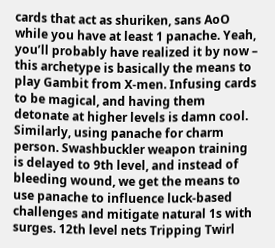cards that act as shuriken, sans AoO while you have at least 1 panache. Yeah, you’ll probably have realized it by now – this archetype is basically the means to play Gambit from X-men. Infusing cards to be magical, and having them detonate at higher levels is damn cool. Similarly, using panache for charm person. Swashbuckler weapon training is delayed to 9th level, and instead of bleeding wound, we get the means to use panache to influence luck-based challenges and mitigate natural 1s with surges. 12th level nets Tripping Twirl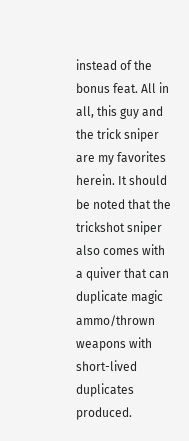instead of the bonus feat. All in all, this guy and the trick sniper are my favorites herein. It should be noted that the trickshot sniper also comes with a quiver that can duplicate magic ammo/thrown weapons with short-lived duplicates produced.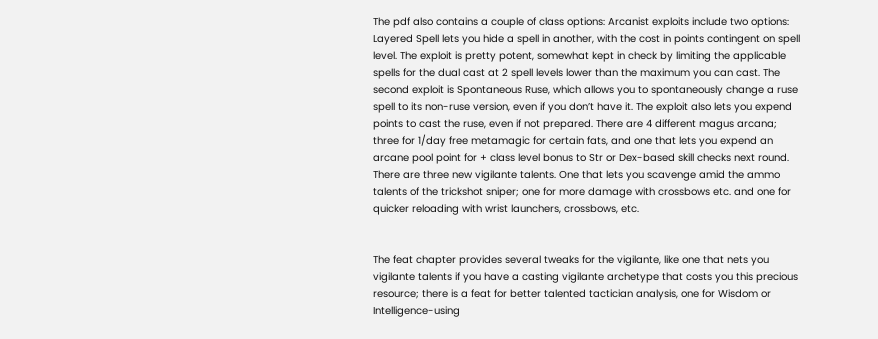The pdf also contains a couple of class options: Arcanist exploits include two options: Layered Spell lets you hide a spell in another, with the cost in points contingent on spell level. The exploit is pretty potent, somewhat kept in check by limiting the applicable spells for the dual cast at 2 spell levels lower than the maximum you can cast. The second exploit is Spontaneous Ruse, which allows you to spontaneously change a ruse spell to its non-ruse version, even if you don’t have it. The exploit also lets you expend points to cast the ruse, even if not prepared. There are 4 different magus arcana; three for 1/day free metamagic for certain fats, and one that lets you expend an arcane pool point for + class level bonus to Str or Dex-based skill checks next round. There are three new vigilante talents. One that lets you scavenge amid the ammo talents of the trickshot sniper; one for more damage with crossbows etc. and one for quicker reloading with wrist launchers, crossbows, etc.


The feat chapter provides several tweaks for the vigilante, like one that nets you vigilante talents if you have a casting vigilante archetype that costs you this precious resource; there is a feat for better talented tactician analysis, one for Wisdom or Intelligence-using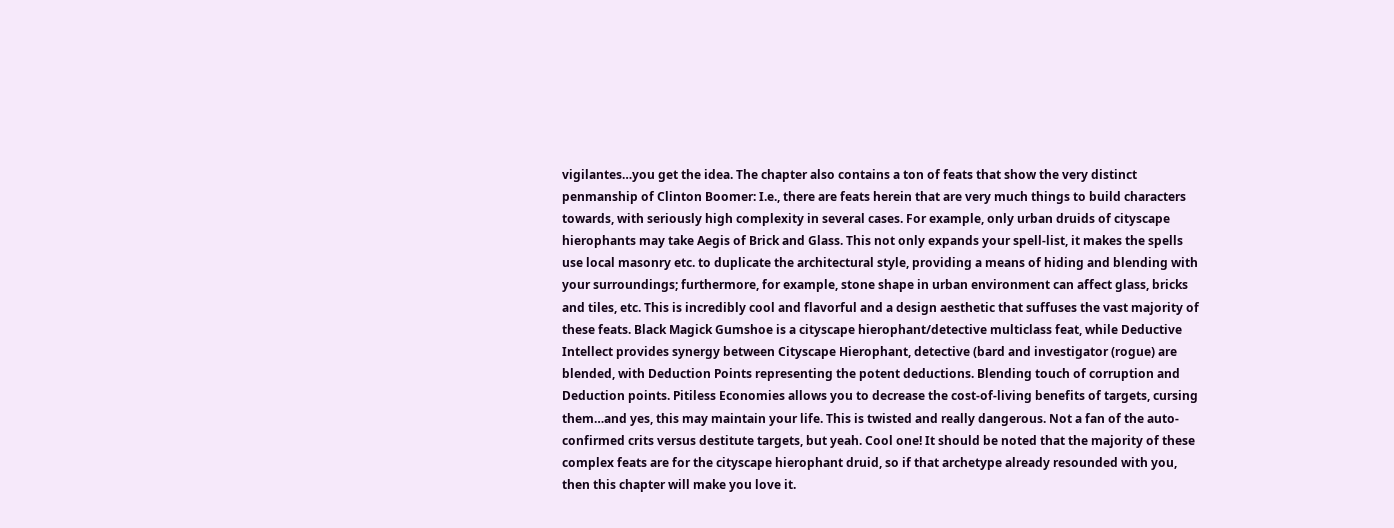vigilantes…you get the idea. The chapter also contains a ton of feats that show the very distinct penmanship of Clinton Boomer: I.e., there are feats herein that are very much things to build characters towards, with seriously high complexity in several cases. For example, only urban druids of cityscape hierophants may take Aegis of Brick and Glass. This not only expands your spell-list, it makes the spells use local masonry etc. to duplicate the architectural style, providing a means of hiding and blending with your surroundings; furthermore, for example, stone shape in urban environment can affect glass, bricks and tiles, etc. This is incredibly cool and flavorful and a design aesthetic that suffuses the vast majority of these feats. Black Magick Gumshoe is a cityscape hierophant/detective multiclass feat, while Deductive Intellect provides synergy between Cityscape Hierophant, detective (bard and investigator (rogue) are blended, with Deduction Points representing the potent deductions. Blending touch of corruption and Deduction points. Pitiless Economies allows you to decrease the cost-of-living benefits of targets, cursing them…and yes, this may maintain your life. This is twisted and really dangerous. Not a fan of the auto-confirmed crits versus destitute targets, but yeah. Cool one! It should be noted that the majority of these complex feats are for the cityscape hierophant druid, so if that archetype already resounded with you, then this chapter will make you love it.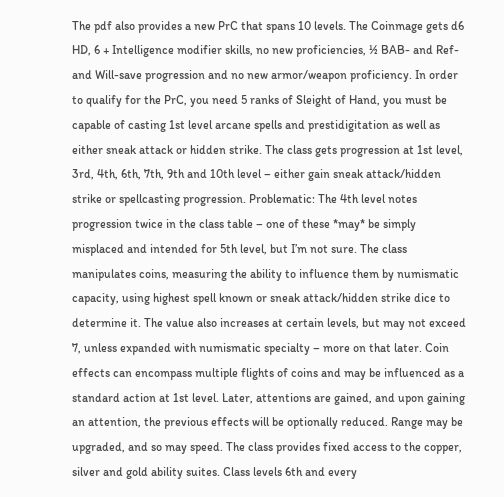The pdf also provides a new PrC that spans 10 levels. The Coinmage gets d6 HD, 6 + Intelligence modifier skills, no new proficiencies, ½ BAB- and Ref- and Will-save progression and no new armor/weapon proficiency. In order to qualify for the PrC, you need 5 ranks of Sleight of Hand, you must be capable of casting 1st level arcane spells and prestidigitation as well as either sneak attack or hidden strike. The class gets progression at 1st level, 3rd, 4th, 6th, 7th, 9th and 10th level – either gain sneak attack/hidden strike or spellcasting progression. Problematic: The 4th level notes progression twice in the class table – one of these *may* be simply misplaced and intended for 5th level, but I’m not sure. The class manipulates coins, measuring the ability to influence them by numismatic capacity, using highest spell known or sneak attack/hidden strike dice to determine it. The value also increases at certain levels, but may not exceed 7, unless expanded with numismatic specialty – more on that later. Coin effects can encompass multiple flights of coins and may be influenced as a standard action at 1st level. Later, attentions are gained, and upon gaining an attention, the previous effects will be optionally reduced. Range may be upgraded, and so may speed. The class provides fixed access to the copper, silver and gold ability suites. Class levels 6th and every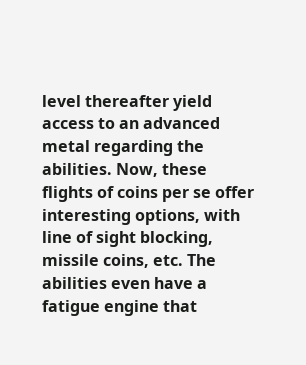level thereafter yield access to an advanced metal regarding the abilities. Now, these flights of coins per se offer interesting options, with line of sight blocking, missile coins, etc. The abilities even have a fatigue engine that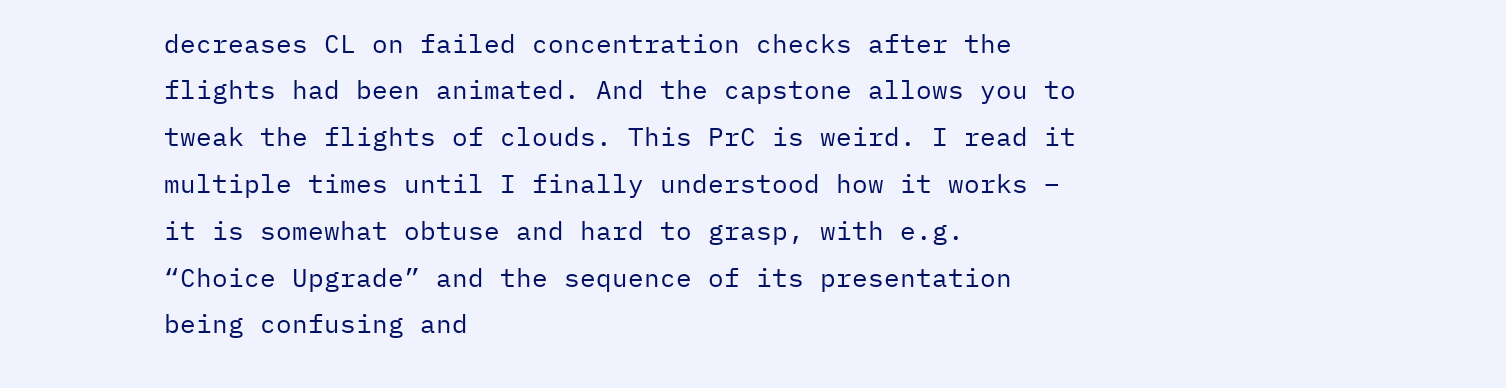decreases CL on failed concentration checks after the flights had been animated. And the capstone allows you to tweak the flights of clouds. This PrC is weird. I read it multiple times until I finally understood how it works – it is somewhat obtuse and hard to grasp, with e.g. “Choice Upgrade” and the sequence of its presentation being confusing and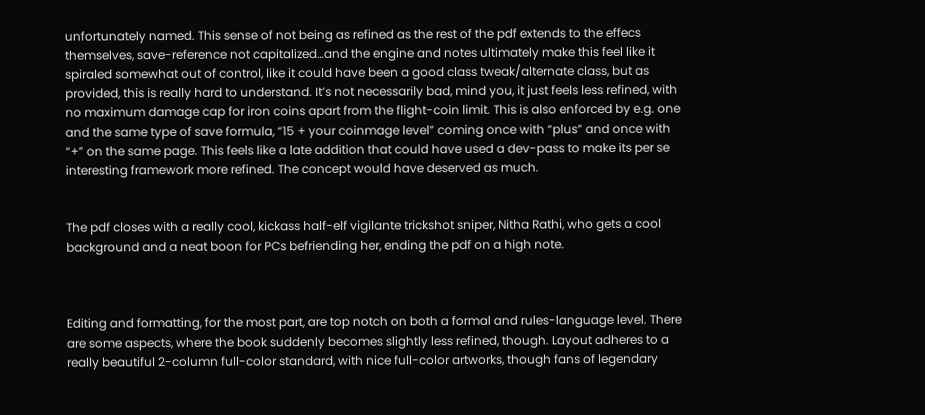unfortunately named. This sense of not being as refined as the rest of the pdf extends to the effecs themselves, save-reference not capitalized…and the engine and notes ultimately make this feel like it spiraled somewhat out of control, like it could have been a good class tweak/alternate class, but as provided, this is really hard to understand. It’s not necessarily bad, mind you, it just feels less refined, with no maximum damage cap for iron coins apart from the flight-coin limit. This is also enforced by e.g. one and the same type of save formula, “15 + your coinmage level” coming once with “plus” and once with “+” on the same page. This feels like a late addition that could have used a dev-pass to make its per se interesting framework more refined. The concept would have deserved as much.


The pdf closes with a really cool, kickass half-elf vigilante trickshot sniper, Nitha Rathi, who gets a cool background and a neat boon for PCs befriending her, ending the pdf on a high note.



Editing and formatting, for the most part, are top notch on both a formal and rules-language level. There are some aspects, where the book suddenly becomes slightly less refined, though. Layout adheres to a really beautiful 2-column full-color standard, with nice full-color artworks, though fans of legendary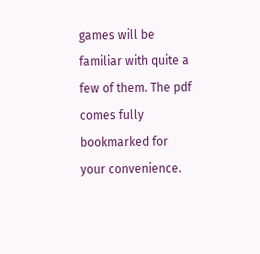games will be familiar with quite a few of them. The pdf comes fully bookmarked for your convenience.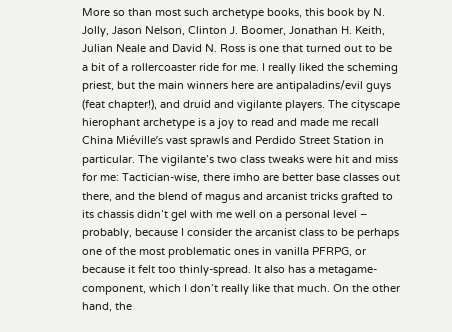More so than most such archetype books, this book by N. Jolly, Jason Nelson, Clinton J. Boomer, Jonathan H. Keith, Julian Neale and David N. Ross is one that turned out to be a bit of a rollercoaster ride for me. I really liked the scheming priest, but the main winners here are antipaladins/evil guys (feat chapter!), and druid and vigilante players. The cityscape hierophant archetype is a joy to read and made me recall China Miéville’s vast sprawls and Perdido Street Station in particular. The vigilante’s two class tweaks were hit and miss for me: Tactician-wise, there imho are better base classes out there, and the blend of magus and arcanist tricks grafted to its chassis didn’t gel with me well on a personal level – probably, because I consider the arcanist class to be perhaps one of the most problematic ones in vanilla PFRPG, or because it felt too thinly-spread. It also has a metagame-component, which I don’t really like that much. On the other hand, the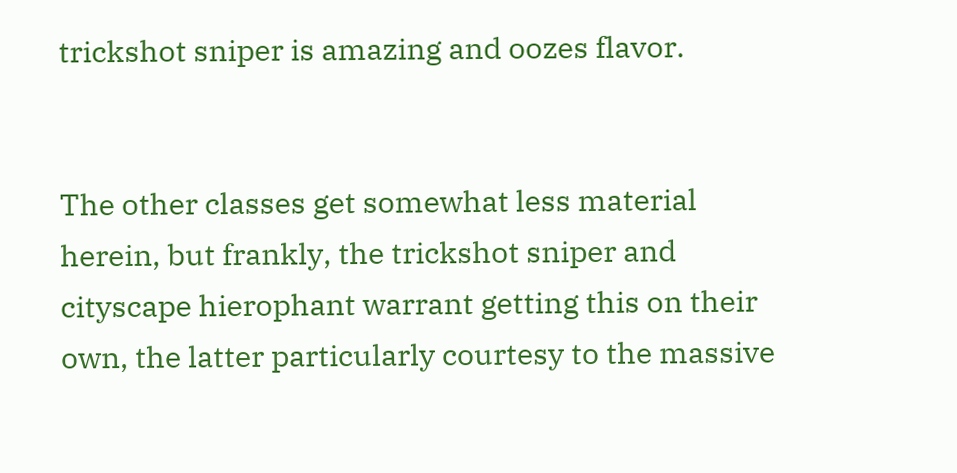trickshot sniper is amazing and oozes flavor.


The other classes get somewhat less material herein, but frankly, the trickshot sniper and cityscape hierophant warrant getting this on their own, the latter particularly courtesy to the massive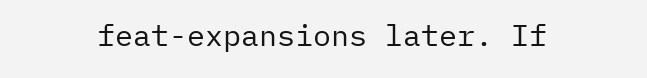feat-expansions later. If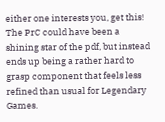either one interests you, get this! The PrC could have been a shining star of the pdf, but instead ends up being a rather hard to grasp component that feels less refined than usual for Legendary Games.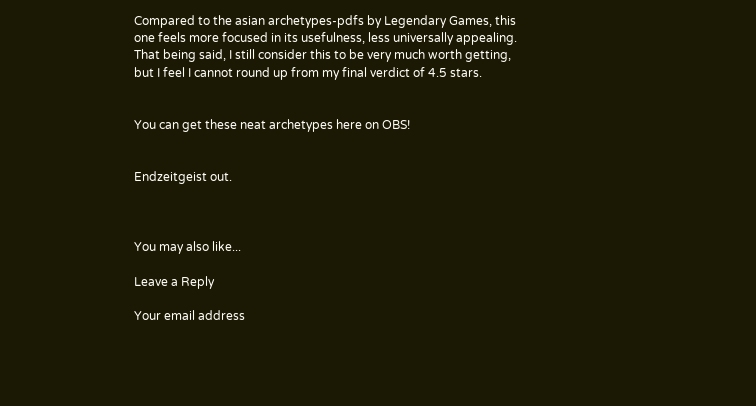Compared to the asian archetypes-pdfs by Legendary Games, this one feels more focused in its usefulness, less universally appealing. That being said, I still consider this to be very much worth getting, but I feel I cannot round up from my final verdict of 4.5 stars.


You can get these neat archetypes here on OBS!


Endzeitgeist out.



You may also like...

Leave a Reply

Your email address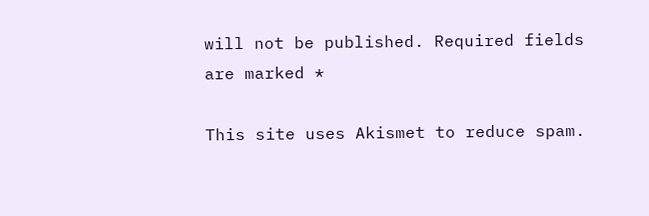will not be published. Required fields are marked *

This site uses Akismet to reduce spam.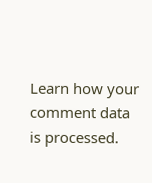Learn how your comment data is processed.